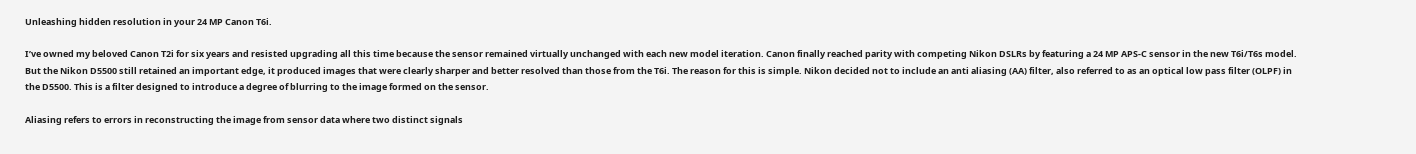Unleashing hidden resolution in your 24 MP Canon T6i.

I’ve owned my beloved Canon T2i for six years and resisted upgrading all this time because the sensor remained virtually unchanged with each new model iteration. Canon finally reached parity with competing Nikon DSLRs by featuring a 24 MP APS-C sensor in the new T6i/T6s model. But the Nikon D5500 still retained an important edge, it produced images that were clearly sharper and better resolved than those from the T6i. The reason for this is simple. Nikon decided not to include an anti aliasing (AA) filter, also referred to as an optical low pass filter (OLPF) in the D5500. This is a filter designed to introduce a degree of blurring to the image formed on the sensor.

Aliasing refers to errors in reconstructing the image from sensor data where two distinct signals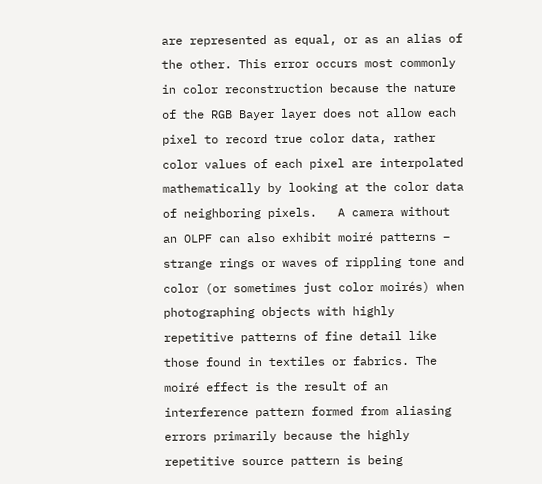are represented as equal, or as an alias of the other. This error occurs most commonly in color reconstruction because the nature of the RGB Bayer layer does not allow each pixel to record true color data, rather color values of each pixel are interpolated mathematically by looking at the color data of neighboring pixels.   A camera without an OLPF can also exhibit moiré patterns – strange rings or waves of rippling tone and color (or sometimes just color moirés) when photographing objects with highly repetitive patterns of fine detail like those found in textiles or fabrics. The moiré effect is the result of an interference pattern formed from aliasing errors primarily because the highly repetitive source pattern is being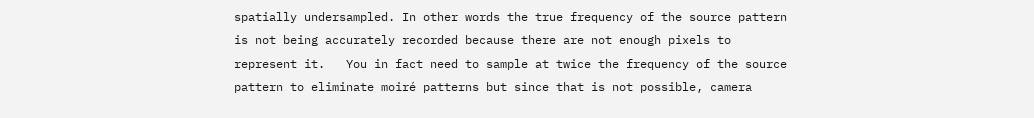spatially undersampled. In other words the true frequency of the source pattern is not being accurately recorded because there are not enough pixels to represent it.   You in fact need to sample at twice the frequency of the source pattern to eliminate moiré patterns but since that is not possible, camera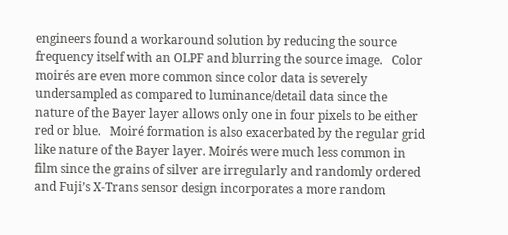engineers found a workaround solution by reducing the source frequency itself with an OLPF and blurring the source image.   Color moirés are even more common since color data is severely undersampled as compared to luminance/detail data since the nature of the Bayer layer allows only one in four pixels to be either red or blue.   Moiré formation is also exacerbated by the regular grid like nature of the Bayer layer. Moirés were much less common in film since the grains of silver are irregularly and randomly ordered and Fuji’s X-Trans sensor design incorporates a more random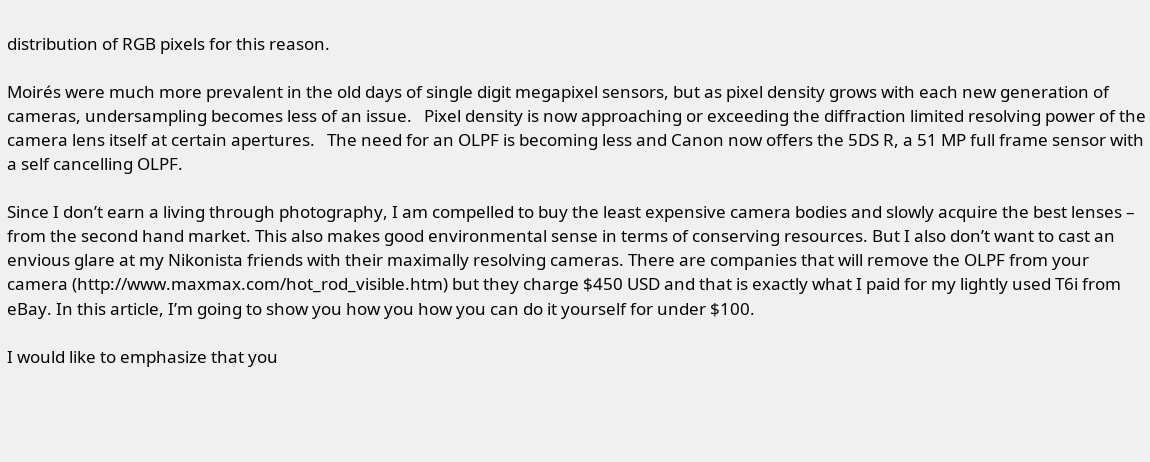distribution of RGB pixels for this reason.

Moirés were much more prevalent in the old days of single digit megapixel sensors, but as pixel density grows with each new generation of cameras, undersampling becomes less of an issue.   Pixel density is now approaching or exceeding the diffraction limited resolving power of the camera lens itself at certain apertures.   The need for an OLPF is becoming less and Canon now offers the 5DS R, a 51 MP full frame sensor with a self cancelling OLPF.

Since I don’t earn a living through photography, I am compelled to buy the least expensive camera bodies and slowly acquire the best lenses – from the second hand market. This also makes good environmental sense in terms of conserving resources. But I also don’t want to cast an envious glare at my Nikonista friends with their maximally resolving cameras. There are companies that will remove the OLPF from your camera (http://www.maxmax.com/hot_rod_visible.htm) but they charge $450 USD and that is exactly what I paid for my lightly used T6i from eBay. In this article, I’m going to show you how you how you can do it yourself for under $100.

I would like to emphasize that you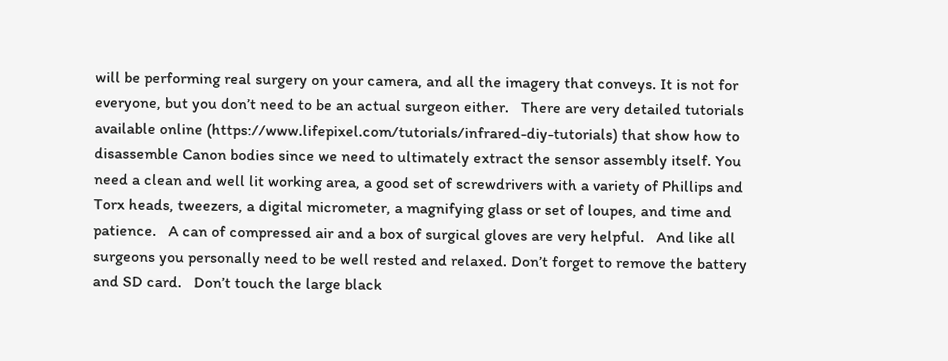will be performing real surgery on your camera, and all the imagery that conveys. It is not for everyone, but you don’t need to be an actual surgeon either.   There are very detailed tutorials available online (https://www.lifepixel.com/tutorials/infrared-diy-tutorials) that show how to disassemble Canon bodies since we need to ultimately extract the sensor assembly itself. You need a clean and well lit working area, a good set of screwdrivers with a variety of Phillips and Torx heads, tweezers, a digital micrometer, a magnifying glass or set of loupes, and time and patience.   A can of compressed air and a box of surgical gloves are very helpful.   And like all surgeons you personally need to be well rested and relaxed. Don’t forget to remove the battery and SD card.   Don’t touch the large black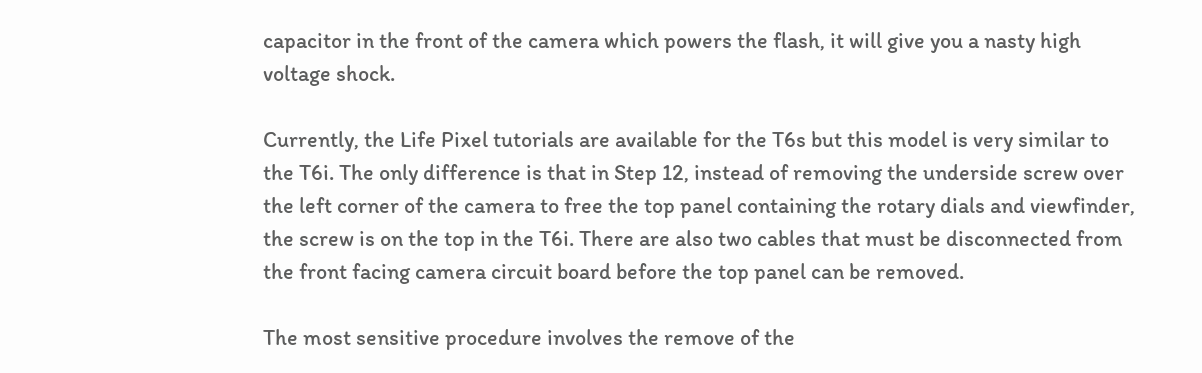capacitor in the front of the camera which powers the flash, it will give you a nasty high voltage shock.

Currently, the Life Pixel tutorials are available for the T6s but this model is very similar to the T6i. The only difference is that in Step 12, instead of removing the underside screw over the left corner of the camera to free the top panel containing the rotary dials and viewfinder, the screw is on the top in the T6i. There are also two cables that must be disconnected from the front facing camera circuit board before the top panel can be removed.

The most sensitive procedure involves the remove of the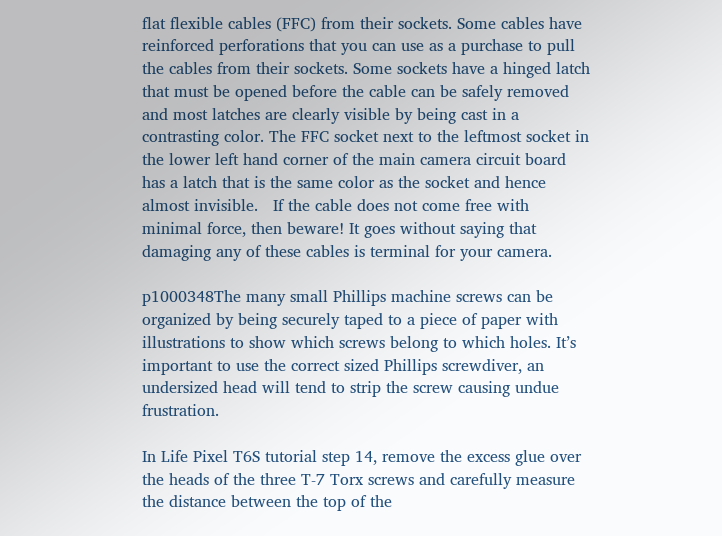flat flexible cables (FFC) from their sockets. Some cables have reinforced perforations that you can use as a purchase to pull the cables from their sockets. Some sockets have a hinged latch that must be opened before the cable can be safely removed and most latches are clearly visible by being cast in a contrasting color. The FFC socket next to the leftmost socket in the lower left hand corner of the main camera circuit board has a latch that is the same color as the socket and hence almost invisible.   If the cable does not come free with minimal force, then beware! It goes without saying that damaging any of these cables is terminal for your camera.

p1000348The many small Phillips machine screws can be organized by being securely taped to a piece of paper with illustrations to show which screws belong to which holes. It’s important to use the correct sized Phillips screwdiver, an undersized head will tend to strip the screw causing undue frustration.

In Life Pixel T6S tutorial step 14, remove the excess glue over the heads of the three T-7 Torx screws and carefully measure the distance between the top of the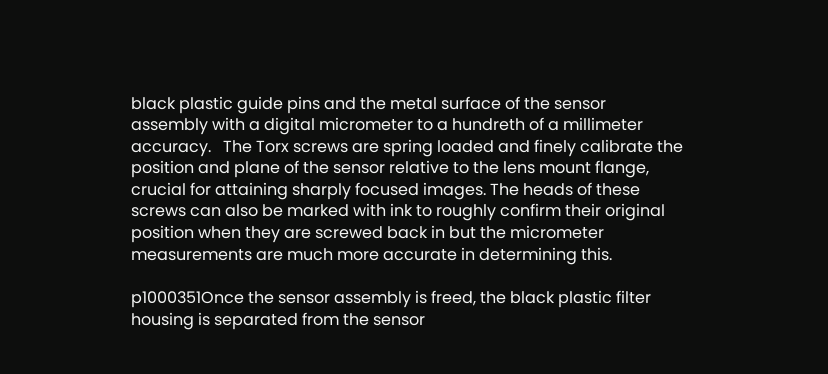black plastic guide pins and the metal surface of the sensor assembly with a digital micrometer to a hundreth of a millimeter accuracy.   The Torx screws are spring loaded and finely calibrate the position and plane of the sensor relative to the lens mount flange, crucial for attaining sharply focused images. The heads of these screws can also be marked with ink to roughly confirm their original position when they are screwed back in but the micrometer measurements are much more accurate in determining this.

p1000351Once the sensor assembly is freed, the black plastic filter housing is separated from the sensor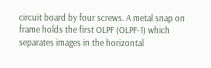circuit board by four screws. A metal snap on frame holds the first OLPF (OLPF-1) which separates images in the horizontal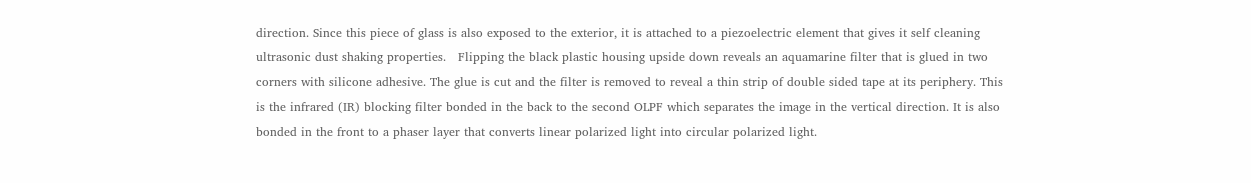direction. Since this piece of glass is also exposed to the exterior, it is attached to a piezoelectric element that gives it self cleaning ultrasonic dust shaking properties.   Flipping the black plastic housing upside down reveals an aquamarine filter that is glued in two corners with silicone adhesive. The glue is cut and the filter is removed to reveal a thin strip of double sided tape at its periphery. This is the infrared (IR) blocking filter bonded in the back to the second OLPF which separates the image in the vertical direction. It is also bonded in the front to a phaser layer that converts linear polarized light into circular polarized light.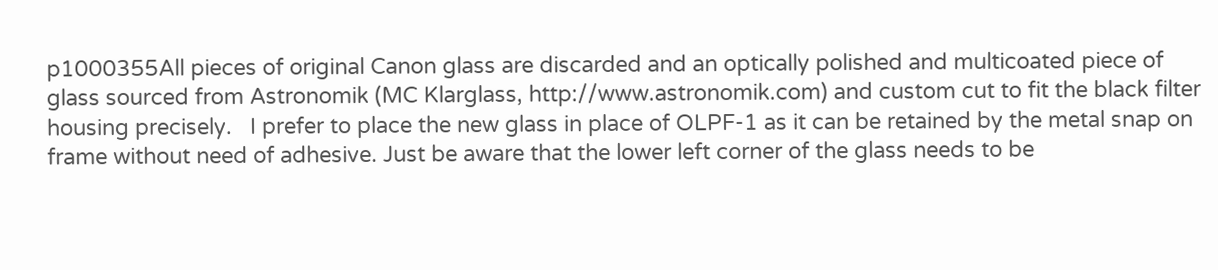p1000355All pieces of original Canon glass are discarded and an optically polished and multicoated piece of glass sourced from Astronomik (MC Klarglass, http://www.astronomik.com) and custom cut to fit the black filter housing precisely.   I prefer to place the new glass in place of OLPF-1 as it can be retained by the metal snap on frame without need of adhesive. Just be aware that the lower left corner of the glass needs to be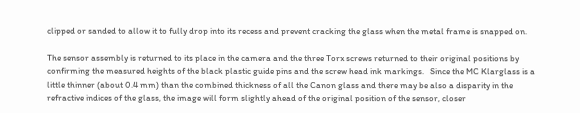clipped or sanded to allow it to fully drop into its recess and prevent cracking the glass when the metal frame is snapped on.

The sensor assembly is returned to its place in the camera and the three Torx screws returned to their original positions by confirming the measured heights of the black plastic guide pins and the screw head ink markings.   Since the MC Klarglass is a little thinner (about 0.4 mm) than the combined thickness of all the Canon glass and there may be also a disparity in the refractive indices of the glass, the image will form slightly ahead of the original position of the sensor, closer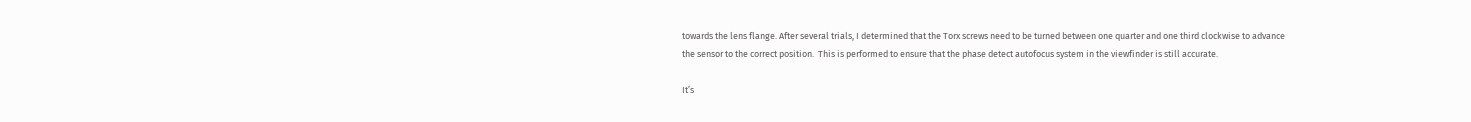towards the lens flange. After several trials, I determined that the Torx screws need to be turned between one quarter and one third clockwise to advance the sensor to the correct position.  This is performed to ensure that the phase detect autofocus system in the viewfinder is still accurate.

It’s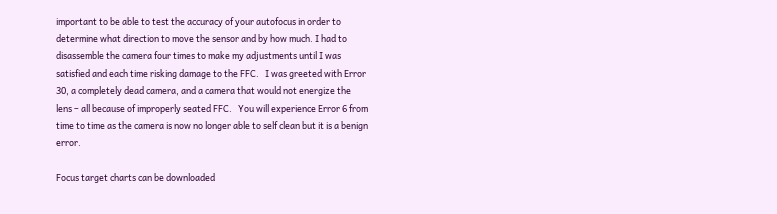important to be able to test the accuracy of your autofocus in order to determine what direction to move the sensor and by how much. I had to disassemble the camera four times to make my adjustments until I was satisfied and each time risking damage to the FFC.   I was greeted with Error 30, a completely dead camera, and a camera that would not energize the lens – all because of improperly seated FFC.   You will experience Error 6 from time to time as the camera is now no longer able to self clean but it is a benign error.

Focus target charts can be downloaded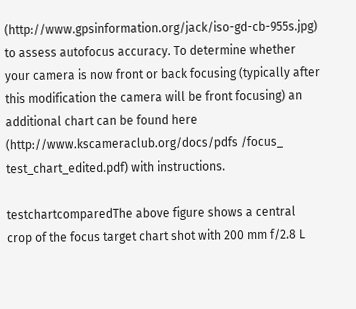(http://www.gpsinformation.org/jack/iso-gd-cb-955s.jpg) to assess autofocus accuracy. To determine whether your camera is now front or back focusing (typically after this modification the camera will be front focusing) an additional chart can be found here (http://www.kscameraclub.org/docs/pdfs /focus_ test_chart_edited.pdf) with instructions.

testchartcomparedThe above figure shows a central crop of the focus target chart shot with 200 mm f/2.8 L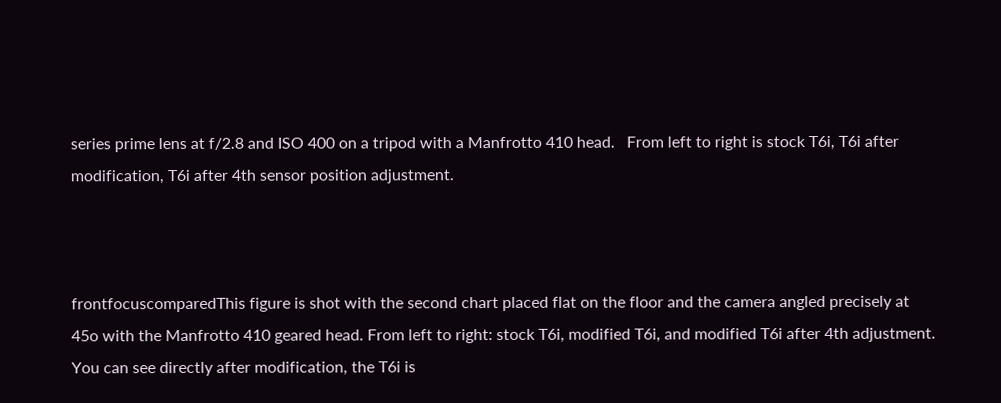series prime lens at f/2.8 and ISO 400 on a tripod with a Manfrotto 410 head.   From left to right is stock T6i, T6i after modification, T6i after 4th sensor position adjustment.



frontfocuscomparedThis figure is shot with the second chart placed flat on the floor and the camera angled precisely at 45o with the Manfrotto 410 geared head. From left to right: stock T6i, modified T6i, and modified T6i after 4th adjustment.   You can see directly after modification, the T6i is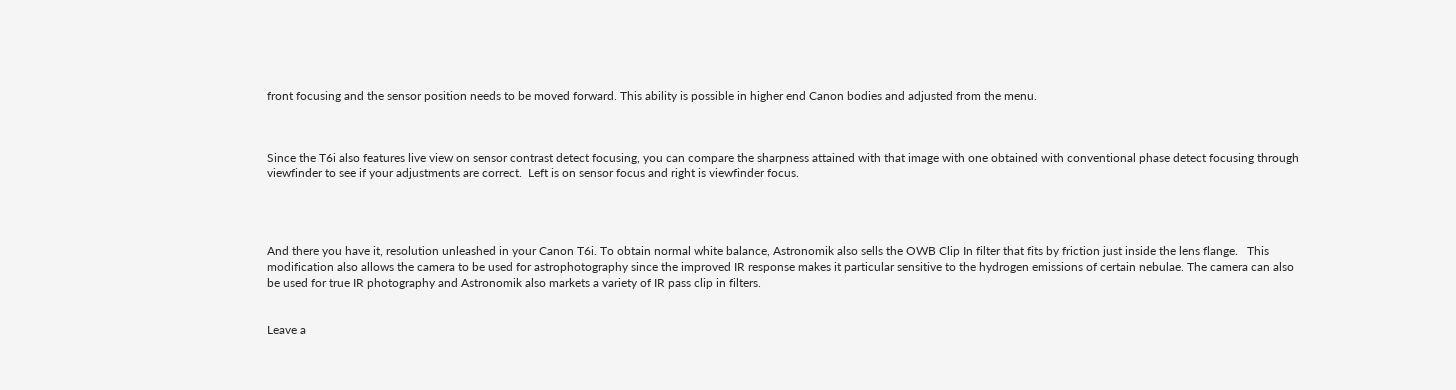front focusing and the sensor position needs to be moved forward. This ability is possible in higher end Canon bodies and adjusted from the menu.



Since the T6i also features live view on sensor contrast detect focusing, you can compare the sharpness attained with that image with one obtained with conventional phase detect focusing through viewfinder to see if your adjustments are correct.  Left is on sensor focus and right is viewfinder focus.




And there you have it, resolution unleashed in your Canon T6i. To obtain normal white balance, Astronomik also sells the OWB Clip In filter that fits by friction just inside the lens flange.   This modification also allows the camera to be used for astrophotography since the improved IR response makes it particular sensitive to the hydrogen emissions of certain nebulae. The camera can also be used for true IR photography and Astronomik also markets a variety of IR pass clip in filters.


Leave a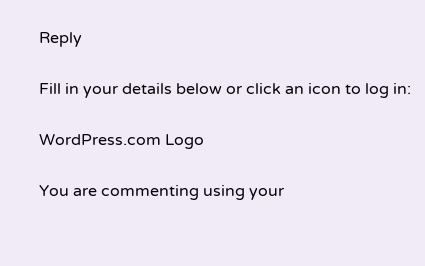Reply

Fill in your details below or click an icon to log in:

WordPress.com Logo

You are commenting using your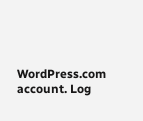WordPress.com account. Log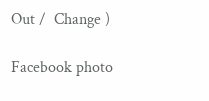Out /  Change )

Facebook photo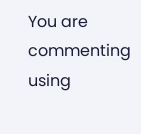You are commenting using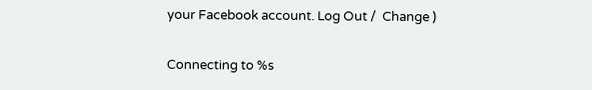your Facebook account. Log Out /  Change )

Connecting to %s